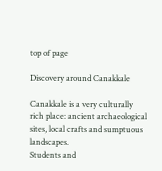top of page

Discovery around Canakkale

Canakkale is a very culturally rich place: ancient archaeological sites, local crafts and sumptuous landscapes.
Students and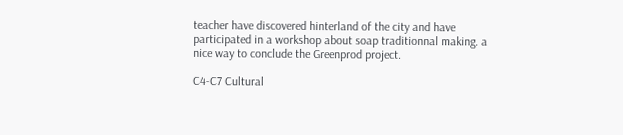teacher have discovered hinterland of the city and have participated in a workshop about soap traditionnal making. a nice way to conclude the Greenprod project.

C4-C7 Cultural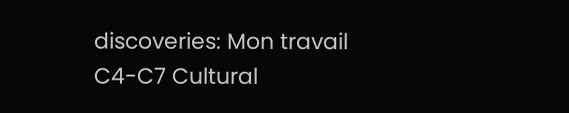discoveries: Mon travail
C4-C7 Cultural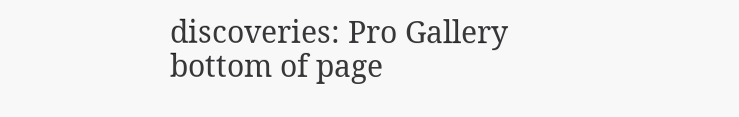discoveries: Pro Gallery
bottom of page